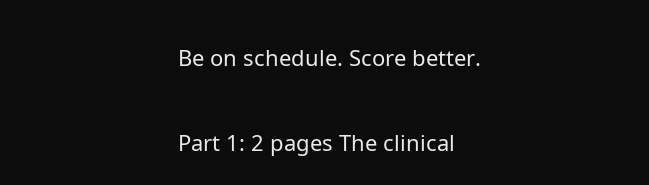Be on schedule. Score better.


Part 1: 2 pages The clinical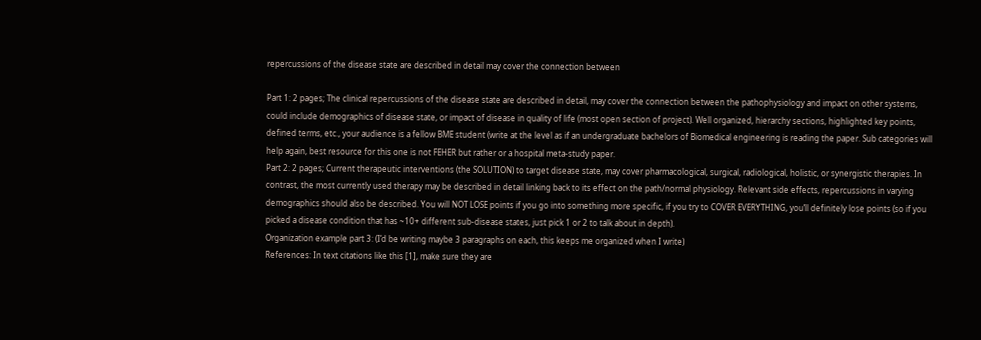repercussions of the disease state are described in detail may cover the connection between

Part 1: 2 pages; The clinical repercussions of the disease state are described in detail, may cover the connection between the pathophysiology and impact on other systems, could include demographics of disease state, or impact of disease in quality of life (most open section of project). Well organized, hierarchy sections, highlighted key points, defined terms, etc., your audience is a fellow BME student (write at the level as if an undergraduate bachelors of Biomedical engineering is reading the paper. Sub categories will help again, best resource for this one is not FEHER but rather or a hospital meta-study paper.
Part 2: 2 pages; Current therapeutic interventions (the SOLUTION) to target disease state, may cover pharmacological, surgical, radiological, holistic, or synergistic therapies. In contrast, the most currently used therapy may be described in detail linking back to its effect on the path/normal physiology. Relevant side effects, repercussions in varying demographics should also be described. You will NOT LOSE points if you go into something more specific, if you try to COVER EVERYTHING, you’ll definitely lose points (so if you picked a disease condition that has ~10+ different sub-disease states, just pick 1 or 2 to talk about in depth).
Organization example part 3: (I’d be writing maybe 3 paragraphs on each, this keeps me organized when I write)
References: In text citations like this [1], make sure they are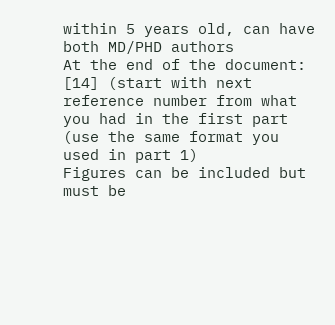within 5 years old, can have both MD/PHD authors
At the end of the document:
[14] (start with next reference number from what you had in the first part (use the same format you used in part 1)
Figures can be included but must be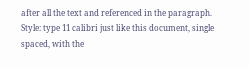after all the text and referenced in the paragraph.
Style: type 11 calibri just like this document, single spaced, with the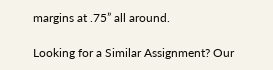margins at .75” all around.

Looking for a Similar Assignment? Our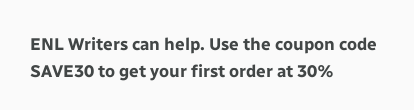ENL Writers can help. Use the coupon code SAVE30 to get your first order at 30%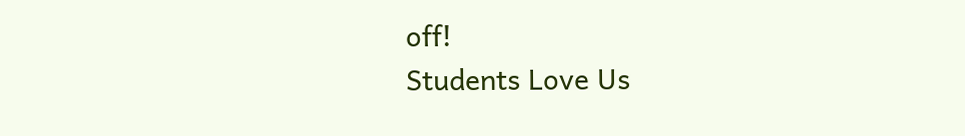off!
Students Love Us